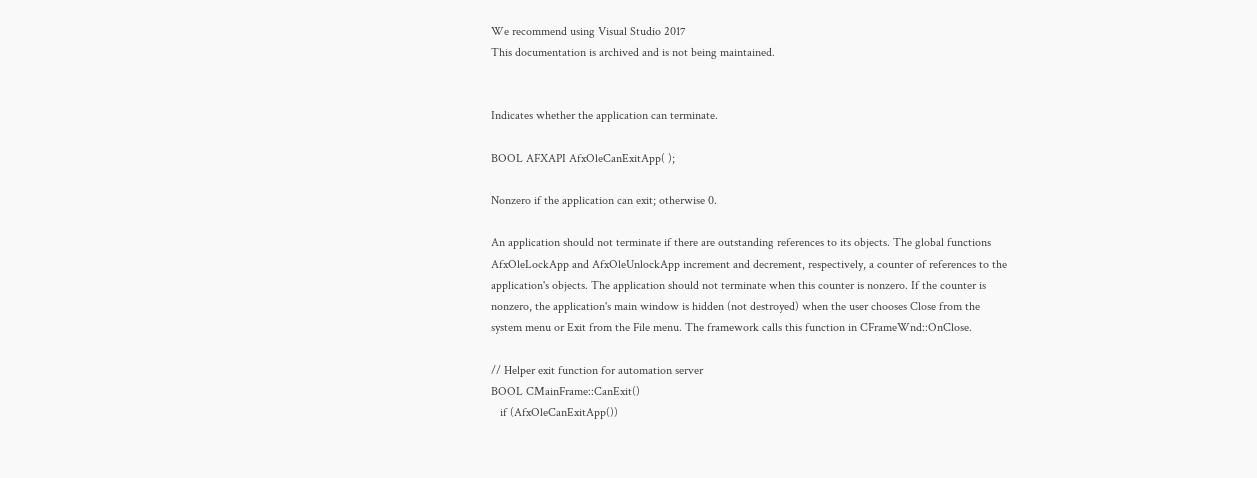We recommend using Visual Studio 2017
This documentation is archived and is not being maintained.


Indicates whether the application can terminate.

BOOL AFXAPI AfxOleCanExitApp( );

Nonzero if the application can exit; otherwise 0.

An application should not terminate if there are outstanding references to its objects. The global functions AfxOleLockApp and AfxOleUnlockApp increment and decrement, respectively, a counter of references to the application's objects. The application should not terminate when this counter is nonzero. If the counter is nonzero, the application's main window is hidden (not destroyed) when the user chooses Close from the system menu or Exit from the File menu. The framework calls this function in CFrameWnd::OnClose.

// Helper exit function for automation server
BOOL CMainFrame::CanExit()
   if (AfxOleCanExitApp())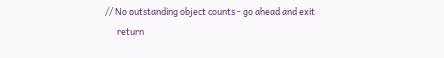// No outstanding object counts - go ahead and exit
      return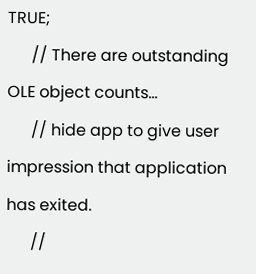TRUE;
      // There are outstanding OLE object counts...
      // hide app to give user impression that application has exited.
      //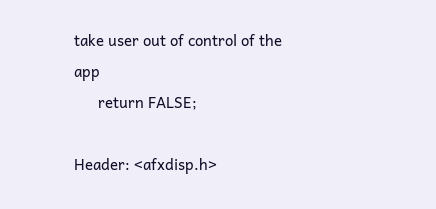take user out of control of the app
      return FALSE;

Header: <afxdisp.h>